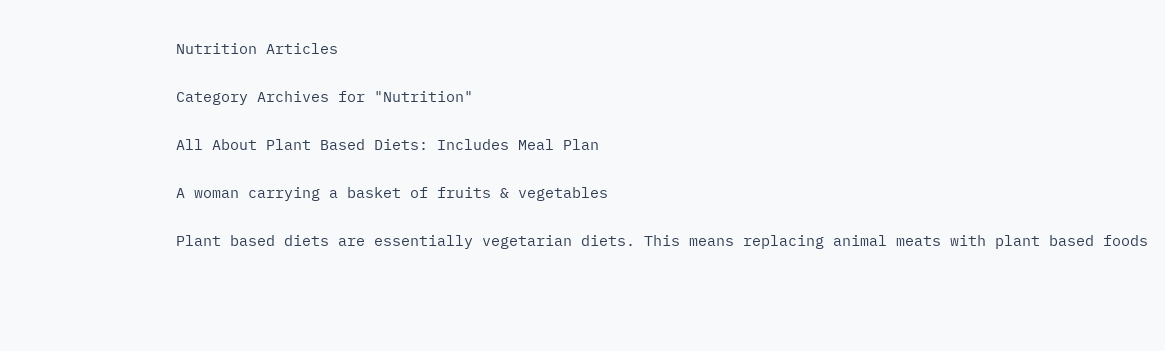Nutrition Articles

Category Archives for "Nutrition"

All About Plant Based Diets: Includes Meal Plan

A woman carrying a basket of fruits & vegetables

Plant based diets are essentially vegetarian diets. This means replacing animal meats with plant based foods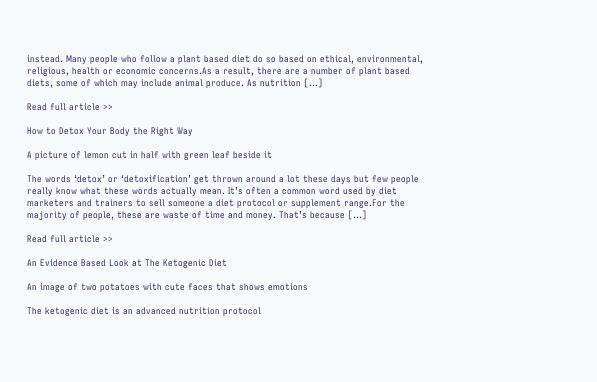instead. Many people who follow a plant based diet do so based on ethical, environmental, religious, health or economic concerns.As a result, there are a number of plant based diets, some of which may include animal produce. As nutrition […]

Read full article >>

How to Detox Your Body the Right Way

A picture of lemon cut in half with green leaf beside it

The words ‘detox’ or ‘detoxification’ get thrown around a lot these days but few people really know what these words actually mean. It’s often a common word used by diet marketers and trainers to sell someone a diet protocol or supplement range.For the majority of people, these are waste of time and money. That’s because […]

Read full article >>

An Evidence Based Look at The Ketogenic Diet

An image of two potatoes with cute faces that shows emotions

The ketogenic diet is an advanced nutrition protocol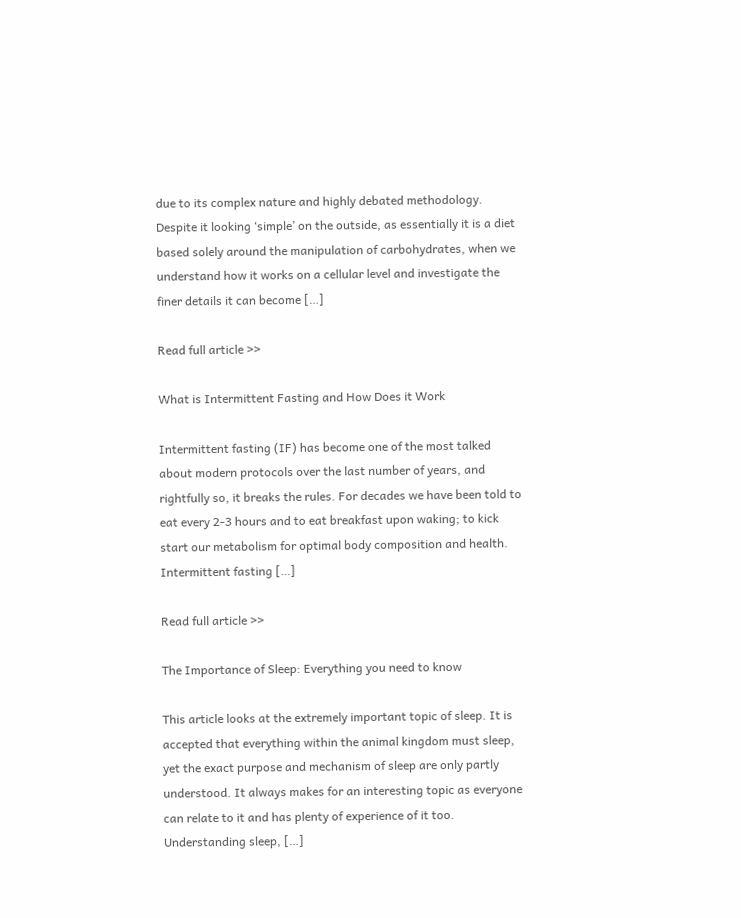due to its complex nature and highly debated methodology. Despite it looking ‘simple’ on the outside, as essentially it is a diet based solely around the manipulation of carbohydrates, when we understand how it works on a cellular level and investigate the finer details it can become […]

Read full article >>

What is Intermittent Fasting and How Does it Work

Intermittent fasting (IF) has become one of the most talked about modern protocols over the last number of years, and rightfully so, it breaks the rules. For decades we have been told to eat every 2-3 hours and to eat breakfast upon waking; to kick start our metabolism for optimal body composition and health. Intermittent fasting […]

Read full article >>

The Importance of Sleep: Everything you need to know

This article looks at the extremely important topic of sleep. It is accepted that everything within the animal kingdom must sleep, yet the exact purpose and mechanism of sleep are only partly understood. It always makes for an interesting topic as everyone can relate to it and has plenty of experience of it too. Understanding sleep, […]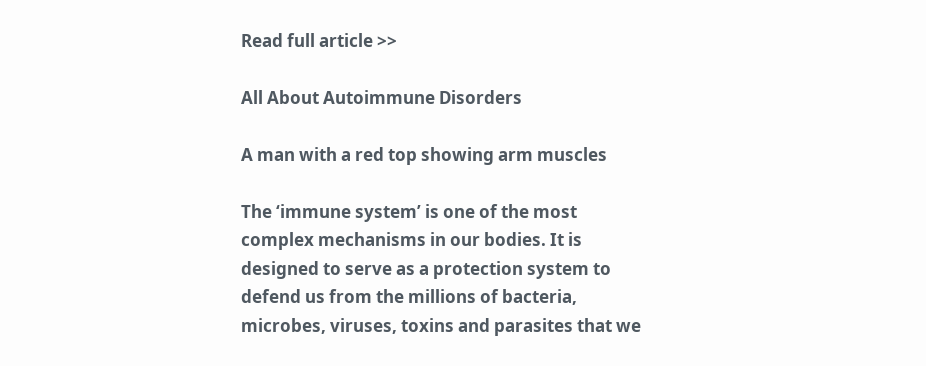Read full article >>

All About Autoimmune Disorders

A man with a red top showing arm muscles

The ‘immune system’ is one of the most complex mechanisms in our bodies. It is designed to serve as a protection system to defend us from the millions of bacteria, microbes, viruses, toxins and parasites that we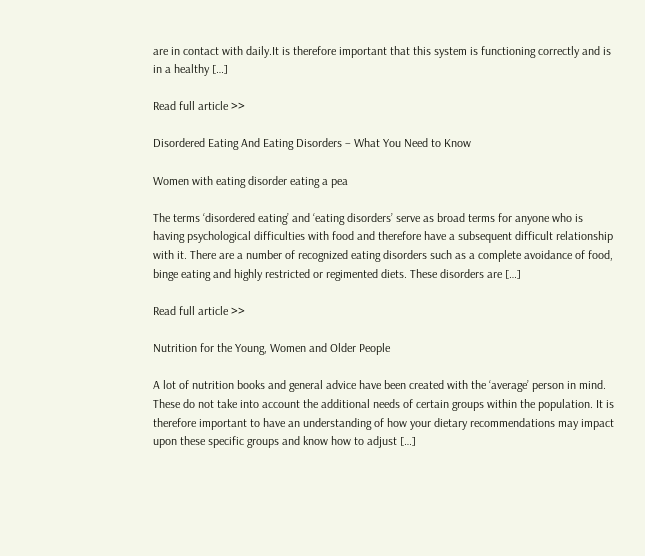are in contact with daily.It is therefore important that this system is functioning correctly and is in a healthy […]

Read full article >>

Disordered Eating And Eating Disorders – What You Need to Know

Women with eating disorder eating a pea

The terms ‘disordered eating’ and ‘eating disorders’ serve as broad terms for anyone who is having psychological difficulties with food and therefore have a subsequent difficult relationship with it. There are a number of recognized eating disorders such as a complete avoidance of food, binge eating and highly restricted or regimented diets. These disorders are […]

Read full article >>

Nutrition for the Young, Women and Older People

A lot of nutrition books and general advice have been created with the ‘average’ person in mind. These do not take into account the additional needs of certain groups within the population. It is therefore important to have an understanding of how your dietary recommendations may impact upon these specific groups and know how to adjust […]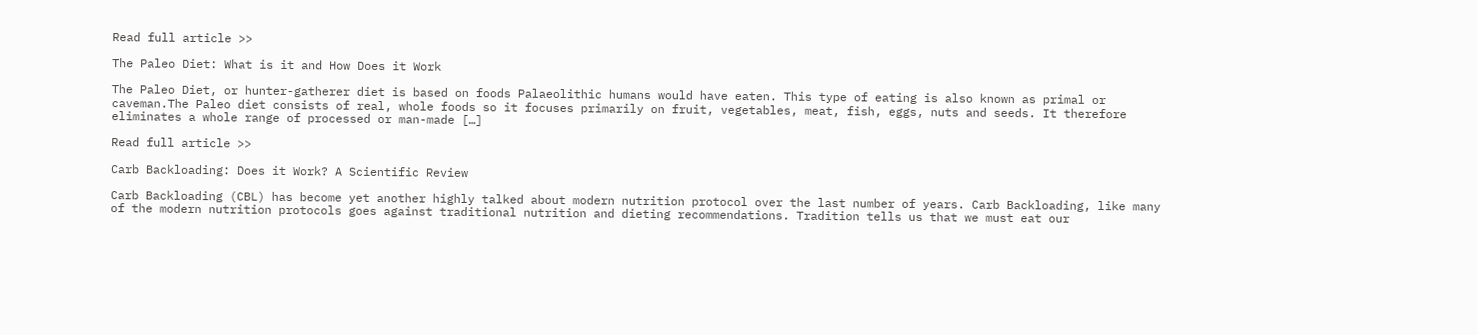Read full article >>

The Paleo Diet: What is it and How Does it Work

The Paleo Diet, or hunter-gatherer diet is based on foods Palaeolithic humans would have eaten. This type of eating is also known as primal or caveman.The Paleo diet consists of real, whole foods so it focuses primarily on fruit, vegetables, meat, fish, eggs, nuts and seeds. It therefore eliminates a whole range of processed or man-made […]

Read full article >>

Carb Backloading: Does it Work? A Scientific Review

Carb Backloading (CBL) has become yet another highly talked about modern nutrition protocol over the last number of years. Carb Backloading, like many of the modern nutrition protocols goes against traditional nutrition and dieting recommendations. Tradition tells us that we must eat our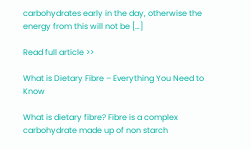carbohydrates early in the day, otherwise the energy from this will not be […]

Read full article >>

What is Dietary Fibre – Everything You Need to Know

What is dietary fibre? Fibre is a complex carbohydrate made up of non starch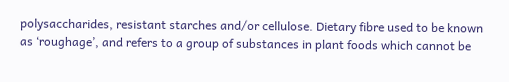polysaccharides, resistant starches and/or cellulose. Dietary fibre used to be known as ‘roughage’, and refers to a group of substances in plant foods which cannot be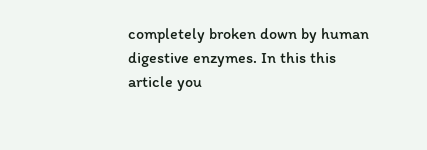completely broken down by human digestive enzymes. In this this article you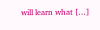will learn what […]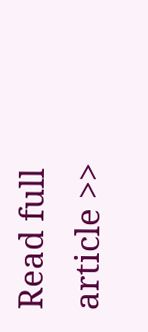Read full article >>